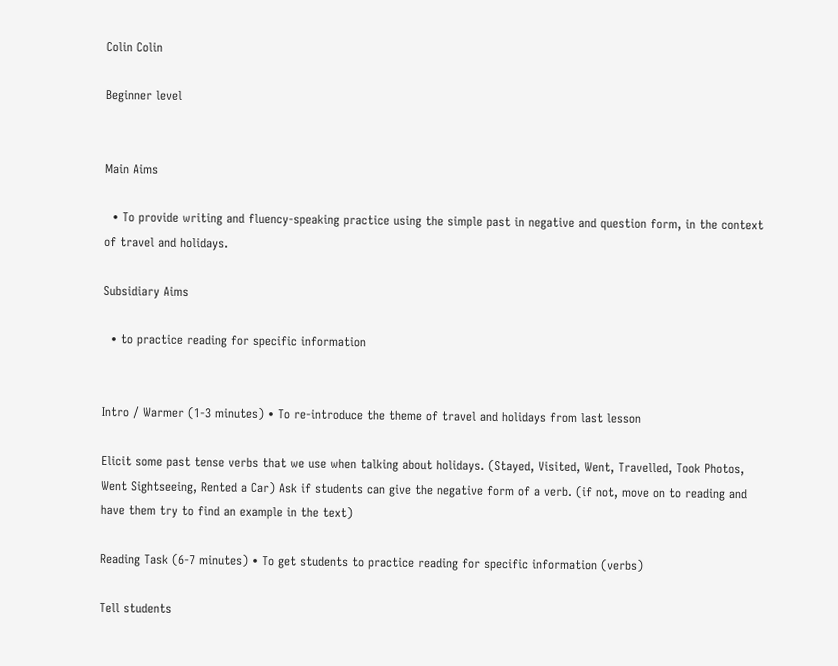Colin Colin

Beginner level


Main Aims

  • To provide writing and fluency-speaking practice using the simple past in negative and question form, in the context of travel and holidays.

Subsidiary Aims

  • to practice reading for specific information


Intro / Warmer (1-3 minutes) • To re-introduce the theme of travel and holidays from last lesson

Elicit some past tense verbs that we use when talking about holidays. (Stayed, Visited, Went, Travelled, Took Photos, Went Sightseeing, Rented a Car) Ask if students can give the negative form of a verb. (if not, move on to reading and have them try to find an example in the text)

Reading Task (6-7 minutes) • To get students to practice reading for specific information (verbs)

Tell students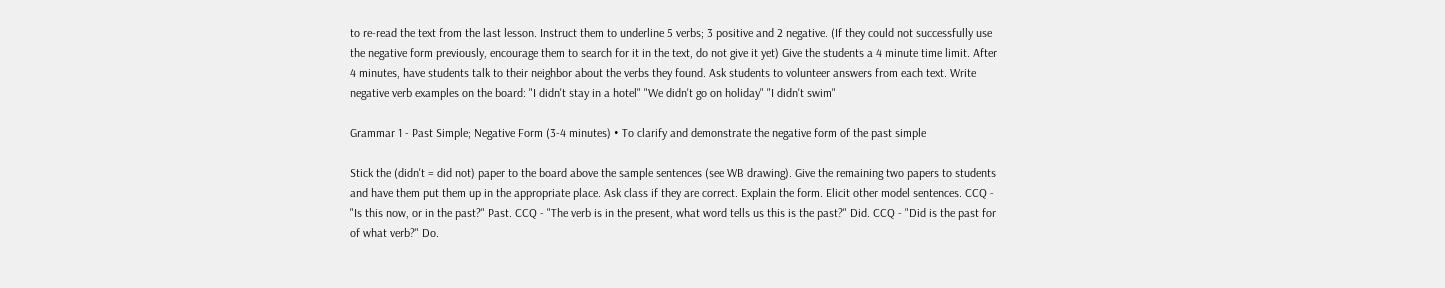to re-read the text from the last lesson. Instruct them to underline 5 verbs; 3 positive and 2 negative. (If they could not successfully use the negative form previously, encourage them to search for it in the text, do not give it yet) Give the students a 4 minute time limit. After 4 minutes, have students talk to their neighbor about the verbs they found. Ask students to volunteer answers from each text. Write negative verb examples on the board: "I didn't stay in a hotel" "We didn't go on holiday" "I didn't swim"

Grammar 1 - Past Simple; Negative Form (3-4 minutes) • To clarify and demonstrate the negative form of the past simple

Stick the (didn't = did not) paper to the board above the sample sentences (see WB drawing). Give the remaining two papers to students and have them put them up in the appropriate place. Ask class if they are correct. Explain the form. Elicit other model sentences. CCQ - "Is this now, or in the past?" Past. CCQ - "The verb is in the present, what word tells us this is the past?" Did. CCQ - "Did is the past for of what verb?" Do.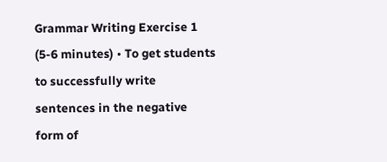Grammar Writing Exercise 1 (5-6 minutes) • To get students to successfully write sentences in the negative form of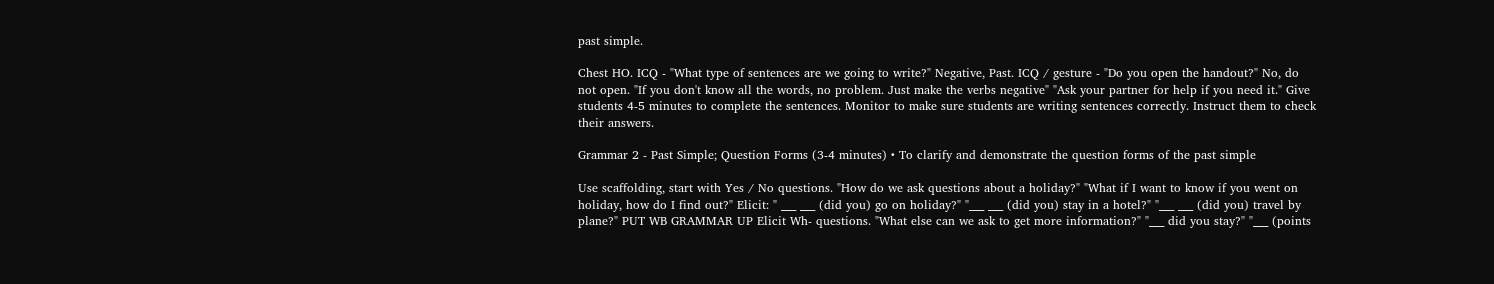past simple.

Chest HO. ICQ - "What type of sentences are we going to write?" Negative, Past. ICQ / gesture - "Do you open the handout?" No, do not open. "If you don't know all the words, no problem. Just make the verbs negative" "Ask your partner for help if you need it." Give students 4-5 minutes to complete the sentences. Monitor to make sure students are writing sentences correctly. Instruct them to check their answers.

Grammar 2 - Past Simple; Question Forms (3-4 minutes) • To clarify and demonstrate the question forms of the past simple

Use scaffolding, start with Yes / No questions. "How do we ask questions about a holiday?" "What if I want to know if you went on holiday, how do I find out?" Elicit: " ___ ___ (did you) go on holiday?" "___ ___ (did you) stay in a hotel?" "___ ___ (did you) travel by plane?" PUT WB GRAMMAR UP Elicit Wh- questions. "What else can we ask to get more information?" "___ did you stay?" "___ (points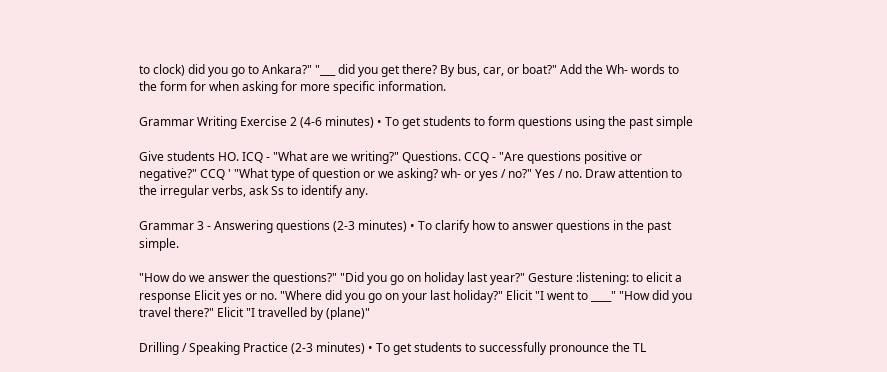to clock) did you go to Ankara?" "___ did you get there? By bus, car, or boat?" Add the Wh- words to the form for when asking for more specific information.

Grammar Writing Exercise 2 (4-6 minutes) • To get students to form questions using the past simple

Give students HO. ICQ - "What are we writing?" Questions. CCQ - "Are questions positive or negative?" CCQ ' "What type of question or we asking? wh- or yes / no?" Yes / no. Draw attention to the irregular verbs, ask Ss to identify any.

Grammar 3 - Answering questions (2-3 minutes) • To clarify how to answer questions in the past simple.

"How do we answer the questions?" "Did you go on holiday last year?" Gesture :listening: to elicit a response Elicit yes or no. "Where did you go on your last holiday?" Elicit "I went to ____" "How did you travel there?" Elicit "I travelled by (plane)"

Drilling / Speaking Practice (2-3 minutes) • To get students to successfully pronounce the TL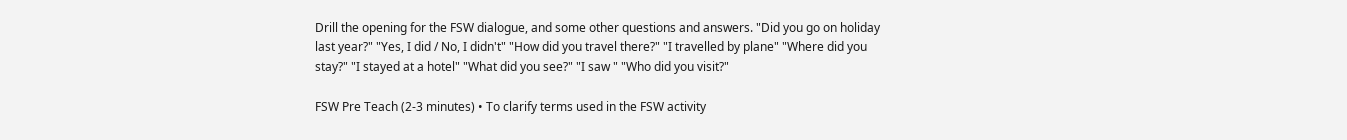Drill the opening for the FSW dialogue, and some other questions and answers. "Did you go on holiday last year?" "Yes, I did / No, I didn't" "How did you travel there?" "I travelled by plane" "Where did you stay?" "I stayed at a hotel" "What did you see?" "I saw " "Who did you visit?"

FSW Pre Teach (2-3 minutes) • To clarify terms used in the FSW activity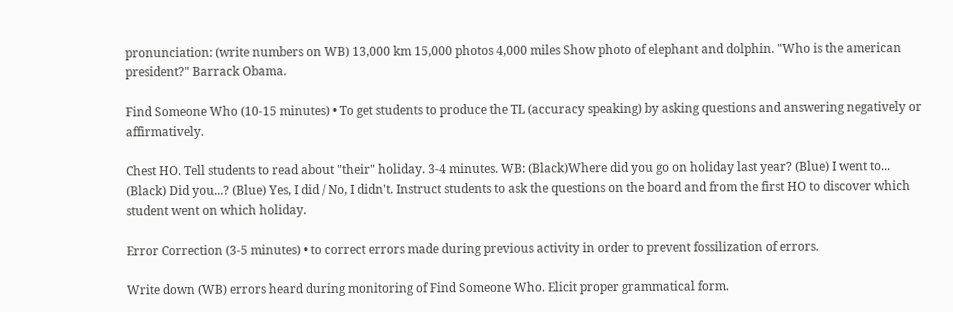pronunciation: (write numbers on WB) 13,000 km 15,000 photos 4,000 miles Show photo of elephant and dolphin. "Who is the american president?" Barrack Obama.

Find Someone Who (10-15 minutes) • To get students to produce the TL (accuracy speaking) by asking questions and answering negatively or affirmatively.

Chest HO. Tell students to read about "their" holiday. 3-4 minutes. WB: (Black)Where did you go on holiday last year? (Blue) I went to... (Black) Did you...? (Blue) Yes, I did / No, I didn't. Instruct students to ask the questions on the board and from the first HO to discover which student went on which holiday.

Error Correction (3-5 minutes) • to correct errors made during previous activity in order to prevent fossilization of errors.

Write down (WB) errors heard during monitoring of Find Someone Who. Elicit proper grammatical form.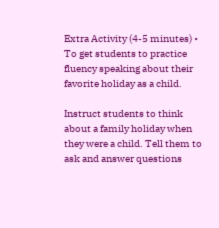Extra Activity (4-5 minutes) • To get students to practice fluency speaking about their favorite holiday as a child.

Instruct students to think about a family holiday when they were a child. Tell them to ask and answer questions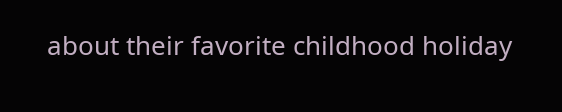about their favorite childhood holiday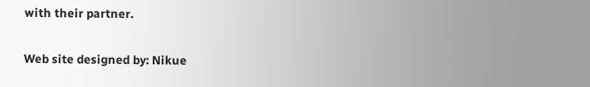with their partner.

Web site designed by: Nikue